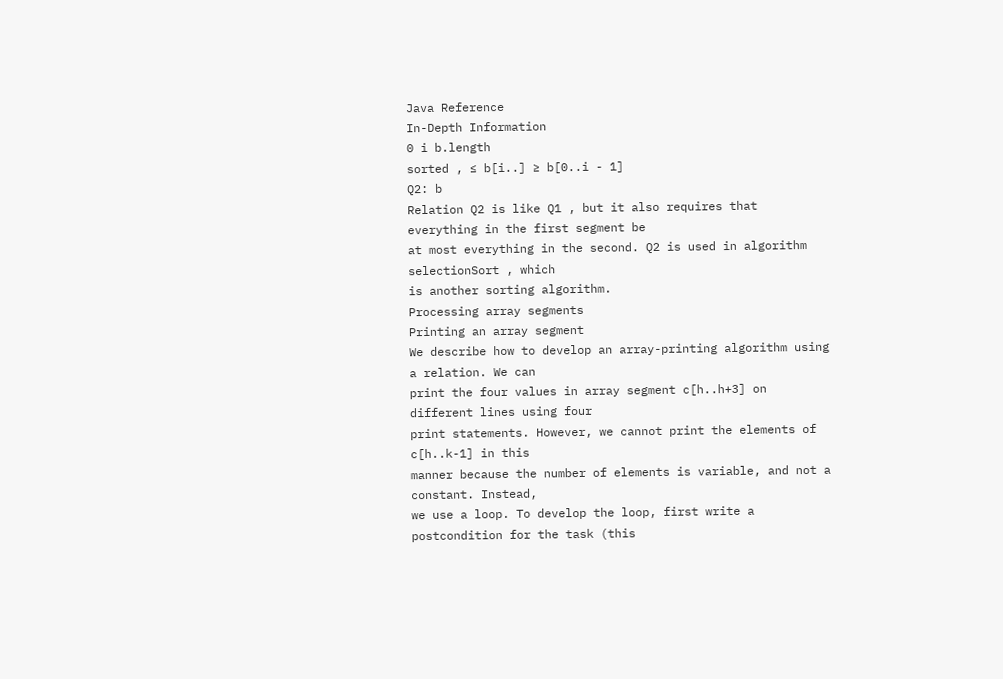Java Reference
In-Depth Information
0 i b.length
sorted , ≤ b[i..] ≥ b[0..i - 1]
Q2: b
Relation Q2 is like Q1 , but it also requires that everything in the first segment be
at most everything in the second. Q2 is used in algorithm selectionSort , which
is another sorting algorithm.
Processing array segments
Printing an array segment
We describe how to develop an array-printing algorithm using a relation. We can
print the four values in array segment c[h..h+3] on different lines using four
print statements. However, we cannot print the elements of c[h..k-1] in this
manner because the number of elements is variable, and not a constant. Instead,
we use a loop. To develop the loop, first write a postcondition for the task (this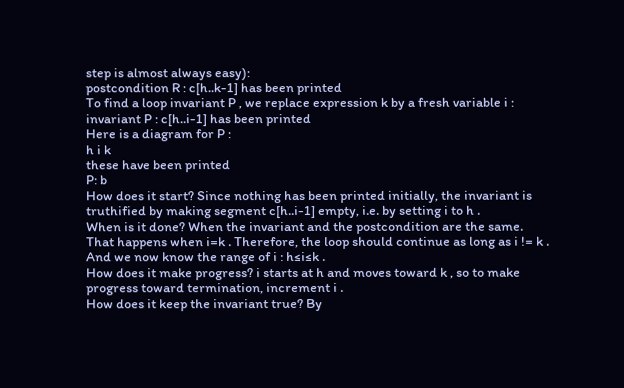step is almost always easy):
postcondition R : c[h..k-1] has been printed
To find a loop invariant P , we replace expression k by a fresh variable i :
invariant P : c[h..i-1] has been printed
Here is a diagram for P :
h i k
these have been printed
P: b
How does it start? Since nothing has been printed initially, the invariant is
truthified by making segment c[h..i-1] empty, i.e. by setting i to h .
When is it done? When the invariant and the postcondition are the same.
That happens when i=k . Therefore, the loop should continue as long as i != k .
And we now know the range of i : h≤i≤k .
How does it make progress? i starts at h and moves toward k , so to make
progress toward termination, increment i .
How does it keep the invariant true? By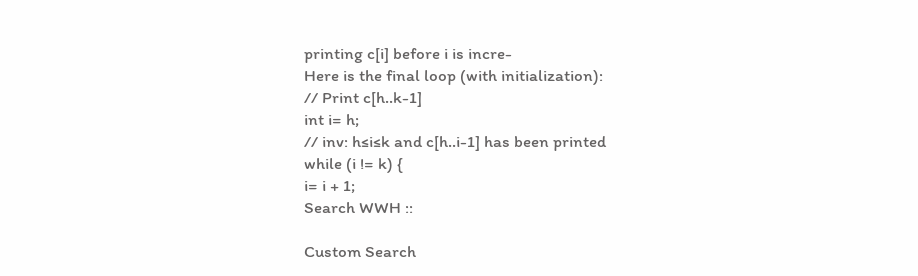printing c[i] before i is incre-
Here is the final loop (with initialization):
// Print c[h..k-1]
int i= h;
// inv: h≤i≤k and c[h..i-1] has been printed
while (i != k) {
i= i + 1;
Search WWH ::

Custom Search